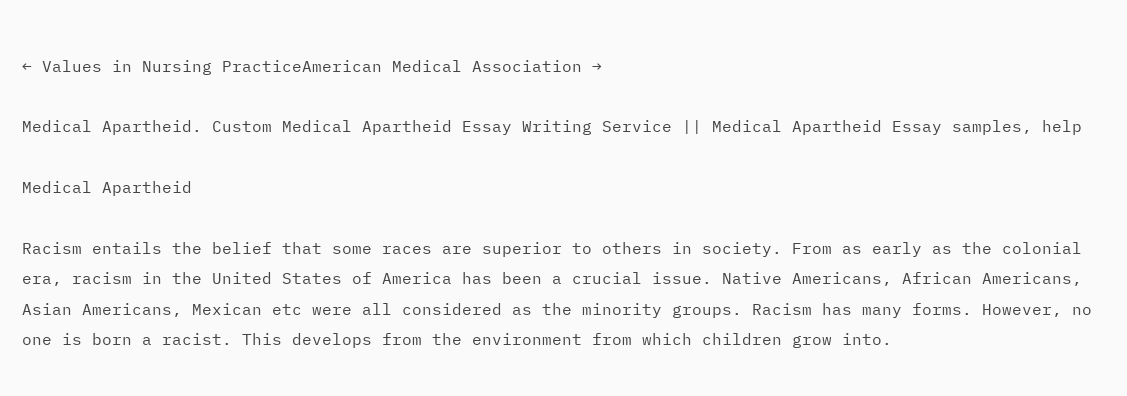← Values in Nursing PracticeAmerican Medical Association →

Medical Apartheid. Custom Medical Apartheid Essay Writing Service || Medical Apartheid Essay samples, help

Medical Apartheid

Racism entails the belief that some races are superior to others in society. From as early as the colonial era, racism in the United States of America has been a crucial issue. Native Americans, African Americans, Asian Americans, Mexican etc were all considered as the minority groups. Racism has many forms. However, no one is born a racist. This develops from the environment from which children grow into.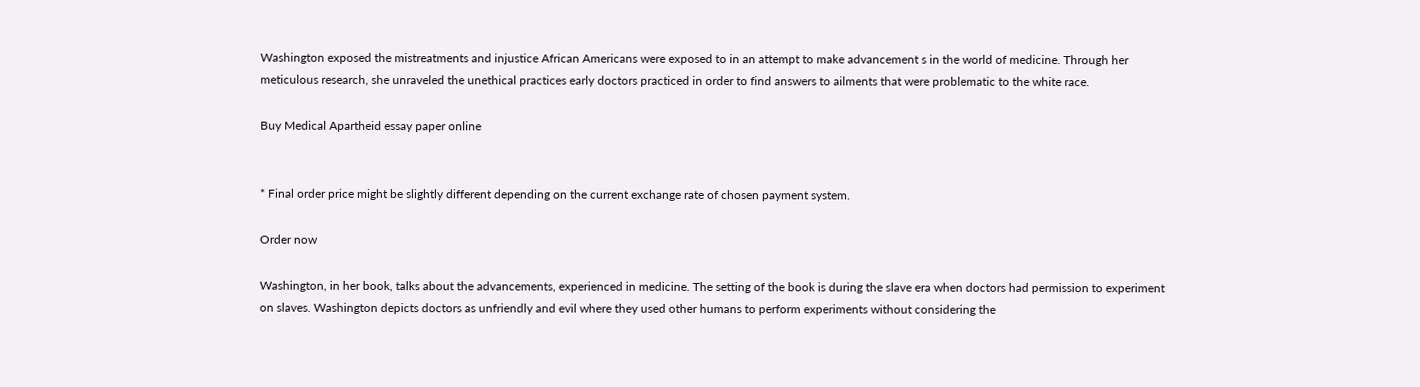Washington exposed the mistreatments and injustice African Americans were exposed to in an attempt to make advancement s in the world of medicine. Through her meticulous research, she unraveled the unethical practices early doctors practiced in order to find answers to ailments that were problematic to the white race.

Buy Medical Apartheid essay paper online


* Final order price might be slightly different depending on the current exchange rate of chosen payment system.

Order now

Washington, in her book, talks about the advancements, experienced in medicine. The setting of the book is during the slave era when doctors had permission to experiment on slaves. Washington depicts doctors as unfriendly and evil where they used other humans to perform experiments without considering the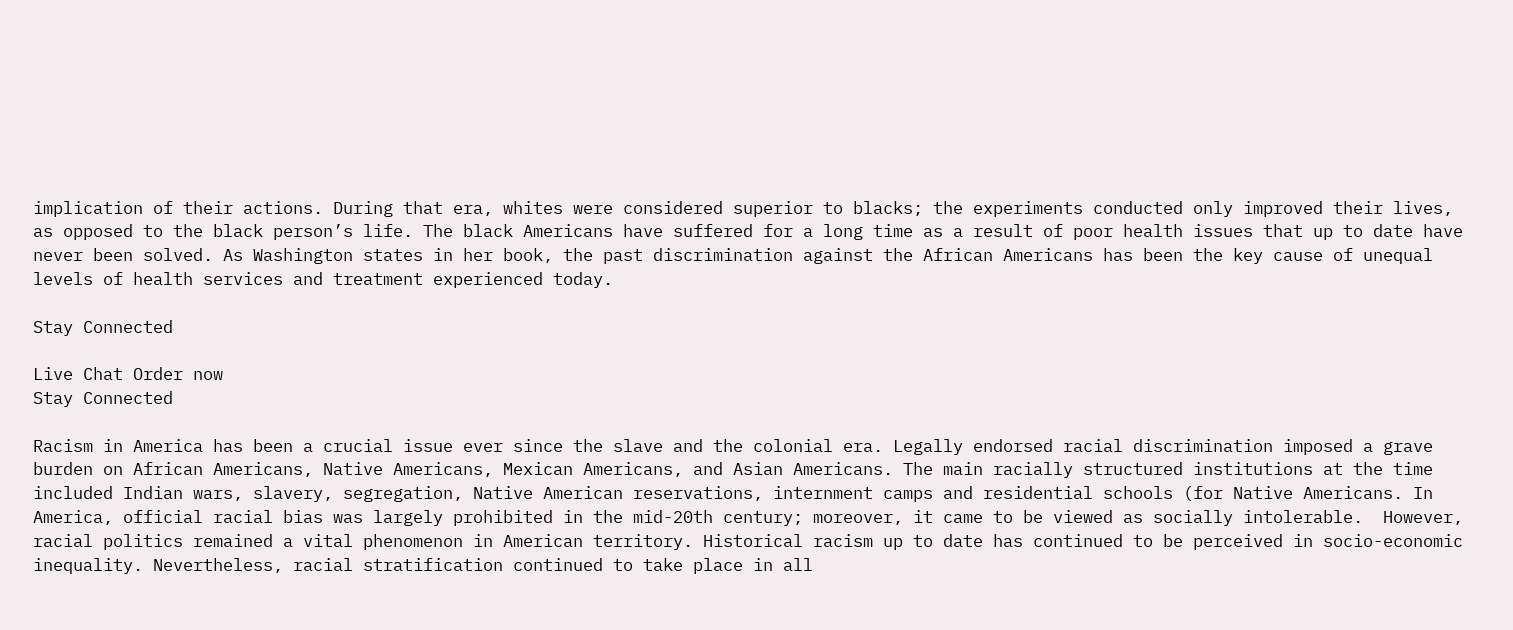implication of their actions. During that era, whites were considered superior to blacks; the experiments conducted only improved their lives, as opposed to the black person’s life. The black Americans have suffered for a long time as a result of poor health issues that up to date have never been solved. As Washington states in her book, the past discrimination against the African Americans has been the key cause of unequal levels of health services and treatment experienced today.

Stay Connected

Live Chat Order now
Stay Connected

Racism in America has been a crucial issue ever since the slave and the colonial era. Legally endorsed racial discrimination imposed a grave burden on African Americans, Native Americans, Mexican Americans, and Asian Americans. The main racially structured institutions at the time included Indian wars, slavery, segregation, Native American reservations, internment camps and residential schools (for Native Americans. In America, official racial bias was largely prohibited in the mid-20th century; moreover, it came to be viewed as socially intolerable.  However, racial politics remained a vital phenomenon in American territory. Historical racism up to date has continued to be perceived in socio-economic inequality. Nevertheless, racial stratification continued to take place in all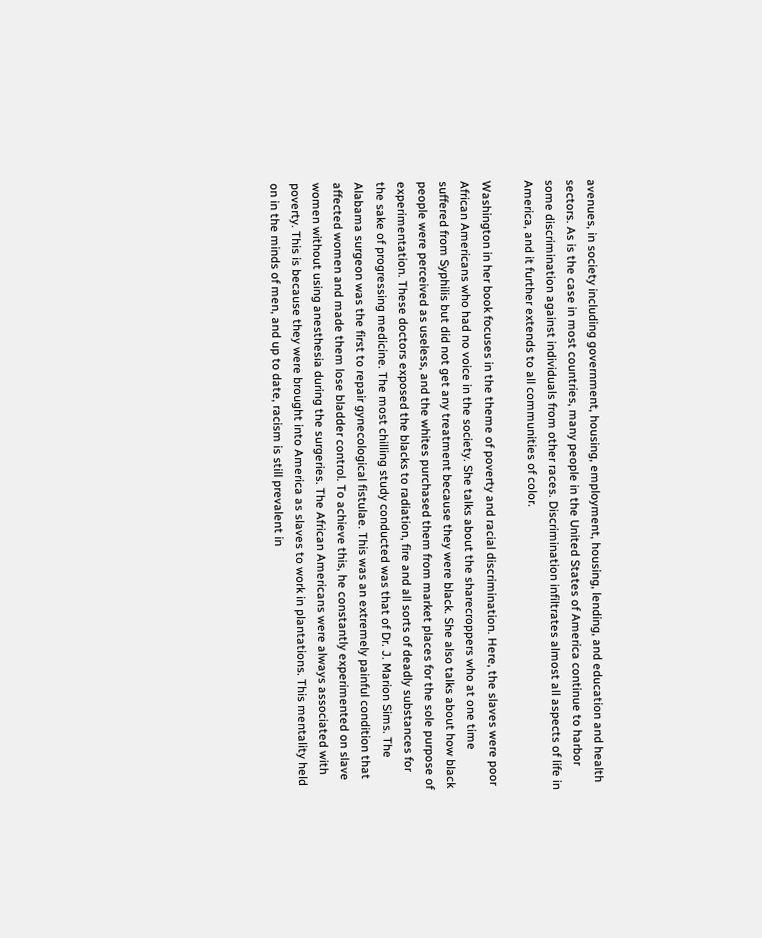avenues, in society including government, housing, employment, housing, lending, and education and health sectors. As is the case in most countries, many people in the United States of America continue to harbor some discrimination against individuals from other races. Discrimination infiltrates almost all aspects of life in America, and it further extends to all communities of color.

Washington in her book focuses in the theme of poverty and racial discrimination. Here, the slaves were poor African Americans who had no voice in the society. She talks about the sharecroppers who at one time suffered from Syphilis but did not get any treatment because they were black. She also talks about how black people were perceived as useless, and the whites purchased them from market places for the sole purpose of experimentation. These doctors exposed the blacks to radiation, fire and all sorts of deadly substances for the sake of progressing medicine. The most chilling study conducted was that of Dr. J. Marion Sims. The Alabama surgeon was the first to repair gynecological fistulae. This was an extremely painful condition that affected women and made them lose bladder control. To achieve this, he constantly experimented on slave women without using anesthesia during the surgeries. The African Americans were always associated with poverty. This is because they were brought into America as slaves to work in plantations. This mentality held on in the minds of men, and up to date, racism is still prevalent in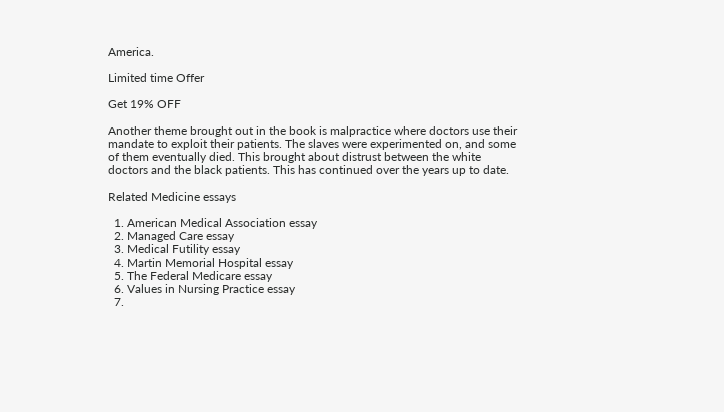America.

Limited time Offer

Get 19% OFF

Another theme brought out in the book is malpractice where doctors use their mandate to exploit their patients. The slaves were experimented on, and some of them eventually died. This brought about distrust between the white doctors and the black patients. This has continued over the years up to date.

Related Medicine essays

  1. American Medical Association essay
  2. Managed Care essay
  3. Medical Futility essay
  4. Martin Memorial Hospital essay
  5. The Federal Medicare essay
  6. Values in Nursing Practice essay
  7.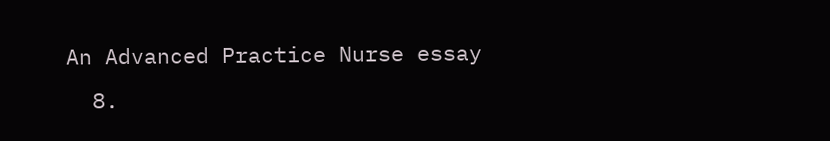An Advanced Practice Nurse essay
  8.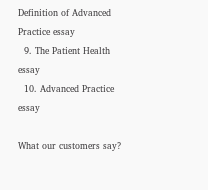Definition of Advanced Practice essay
  9. The Patient Health essay
  10. Advanced Practice essay

What our customers say?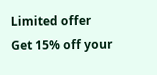Limited offer
Get 15% off your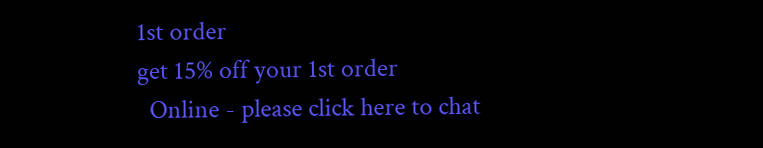1st order
get 15% off your 1st order
  Online - please click here to chat